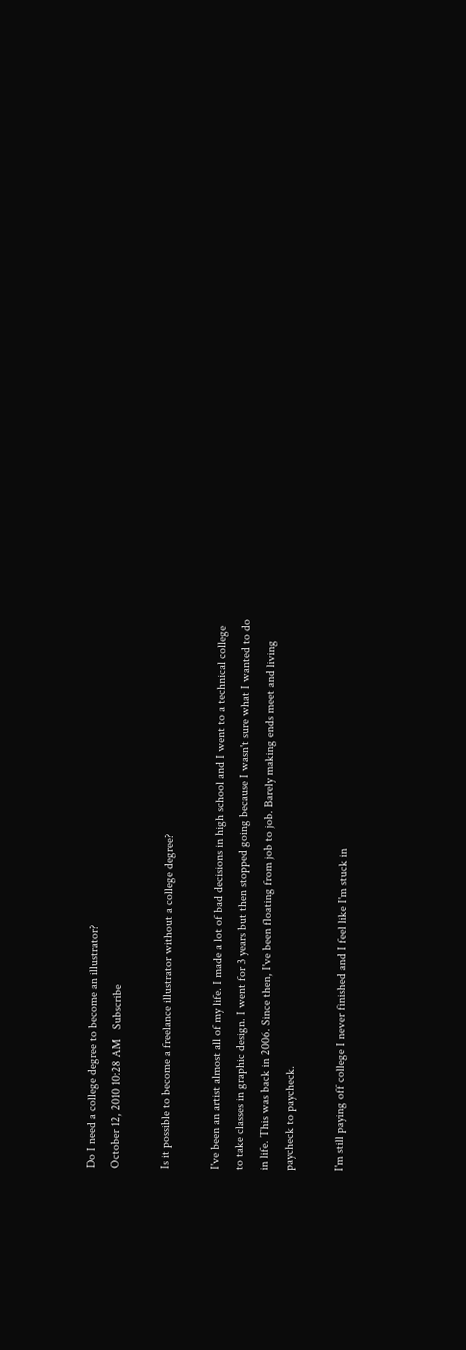Do I need a college degree to become an illustrator?
October 12, 2010 10:28 AM   Subscribe

Is it possible to become a freelance illustrator without a college degree?

I've been an artist almost all of my life. I made a lot of bad decisions in high school and I went to a technical college to take classes in graphic design. I went for 3 years but then stopped going because I wasn't sure what I wanted to do in life. This was back in 2006. Since then, I've been floating from job to job. Barely making ends meet and living paycheck to paycheck.

I'm still paying off college I never finished and I feel like I'm stuck in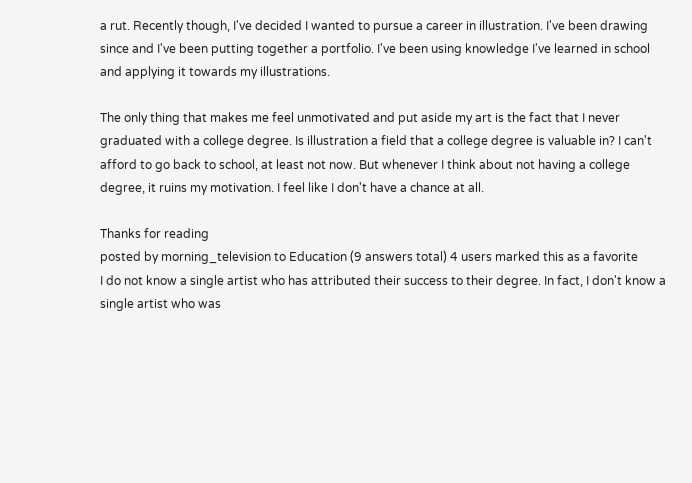a rut. Recently though, I've decided I wanted to pursue a career in illustration. I've been drawing since and I've been putting together a portfolio. I've been using knowledge I've learned in school and applying it towards my illustrations.

The only thing that makes me feel unmotivated and put aside my art is the fact that I never graduated with a college degree. Is illustration a field that a college degree is valuable in? I can't afford to go back to school, at least not now. But whenever I think about not having a college degree, it ruins my motivation. I feel like I don't have a chance at all.

Thanks for reading
posted by morning_television to Education (9 answers total) 4 users marked this as a favorite
I do not know a single artist who has attributed their success to their degree. In fact, I don't know a single artist who was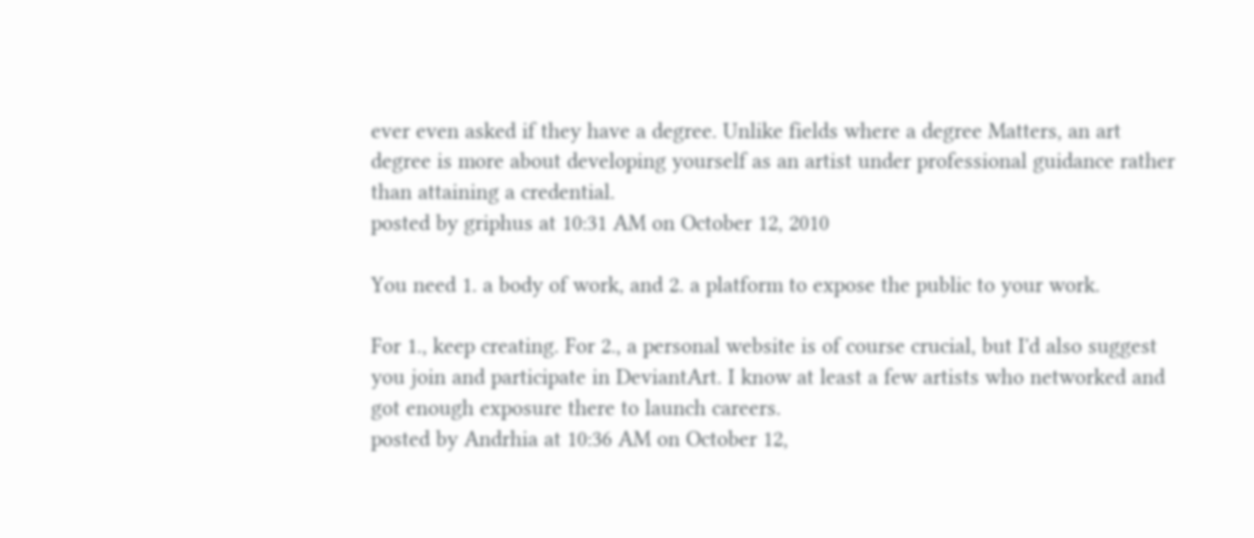ever even asked if they have a degree. Unlike fields where a degree Matters, an art degree is more about developing yourself as an artist under professional guidance rather than attaining a credential.
posted by griphus at 10:31 AM on October 12, 2010

You need 1. a body of work, and 2. a platform to expose the public to your work.

For 1., keep creating. For 2., a personal website is of course crucial, but I'd also suggest you join and participate in DeviantArt. I know at least a few artists who networked and got enough exposure there to launch careers.
posted by Andrhia at 10:36 AM on October 12,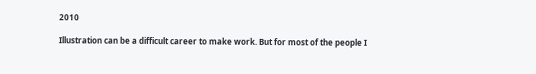2010

Illustration can be a difficult career to make work. But for most of the people I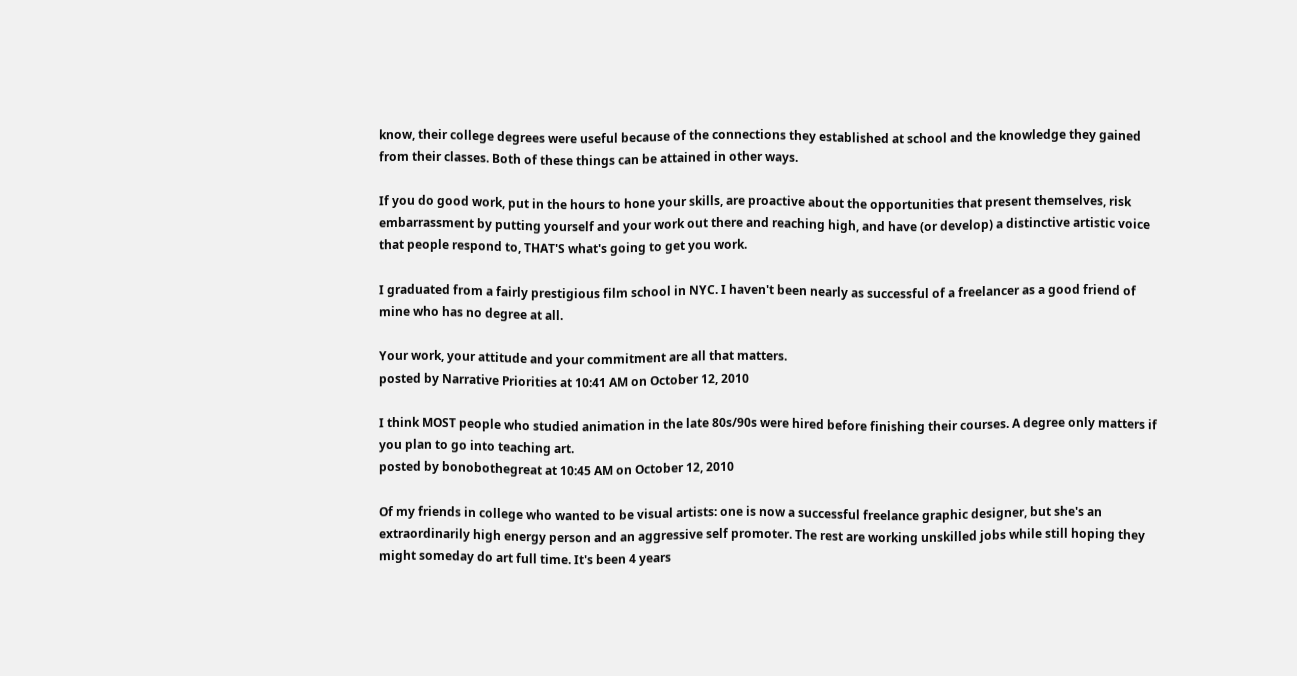know, their college degrees were useful because of the connections they established at school and the knowledge they gained from their classes. Both of these things can be attained in other ways.

If you do good work, put in the hours to hone your skills, are proactive about the opportunities that present themselves, risk embarrassment by putting yourself and your work out there and reaching high, and have (or develop) a distinctive artistic voice that people respond to, THAT'S what's going to get you work.

I graduated from a fairly prestigious film school in NYC. I haven't been nearly as successful of a freelancer as a good friend of mine who has no degree at all.

Your work, your attitude and your commitment are all that matters.
posted by Narrative Priorities at 10:41 AM on October 12, 2010

I think MOST people who studied animation in the late 80s/90s were hired before finishing their courses. A degree only matters if you plan to go into teaching art.
posted by bonobothegreat at 10:45 AM on October 12, 2010

Of my friends in college who wanted to be visual artists: one is now a successful freelance graphic designer, but she's an extraordinarily high energy person and an aggressive self promoter. The rest are working unskilled jobs while still hoping they might someday do art full time. It's been 4 years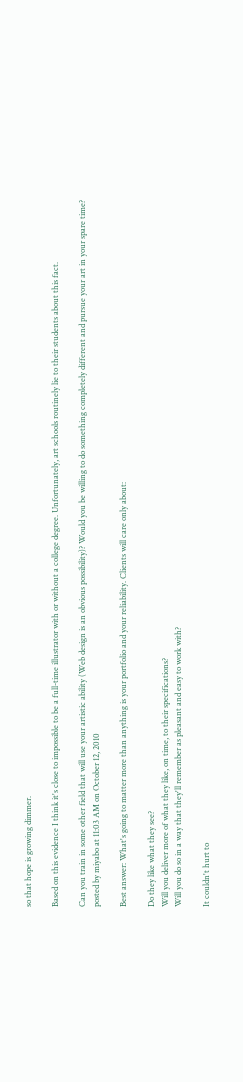so that hope is growing dimmer.

Based on this evidence I think it's close to impossible to be a full-time illustrator with or without a college degree. Unfortunately, art schools routinely lie to their students about this fact.

Can you train in some other field that will use your artistic ability (Web design is an obvious possibility)? Would you be willing to do something completely different and pursue your art in your spare time?
posted by miyabo at 11:03 AM on October 12, 2010

Best answer: What's going to matter more than anything is your portfolio and your reliability. Clients will care only about:

Do they like what they see?
Will you deliver more of what they like, on time, to their specifications?
Will you do so in a way that they'll remember as pleasant and easy to work with?

It couldn't hurt to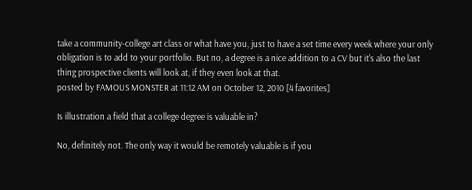take a community-college art class or what have you, just to have a set time every week where your only obligation is to add to your portfolio. But no, a degree is a nice addition to a CV but it's also the last thing prospective clients will look at, if they even look at that.
posted by FAMOUS MONSTER at 11:12 AM on October 12, 2010 [4 favorites]

Is illustration a field that a college degree is valuable in?

No, definitely not. The only way it would be remotely valuable is if you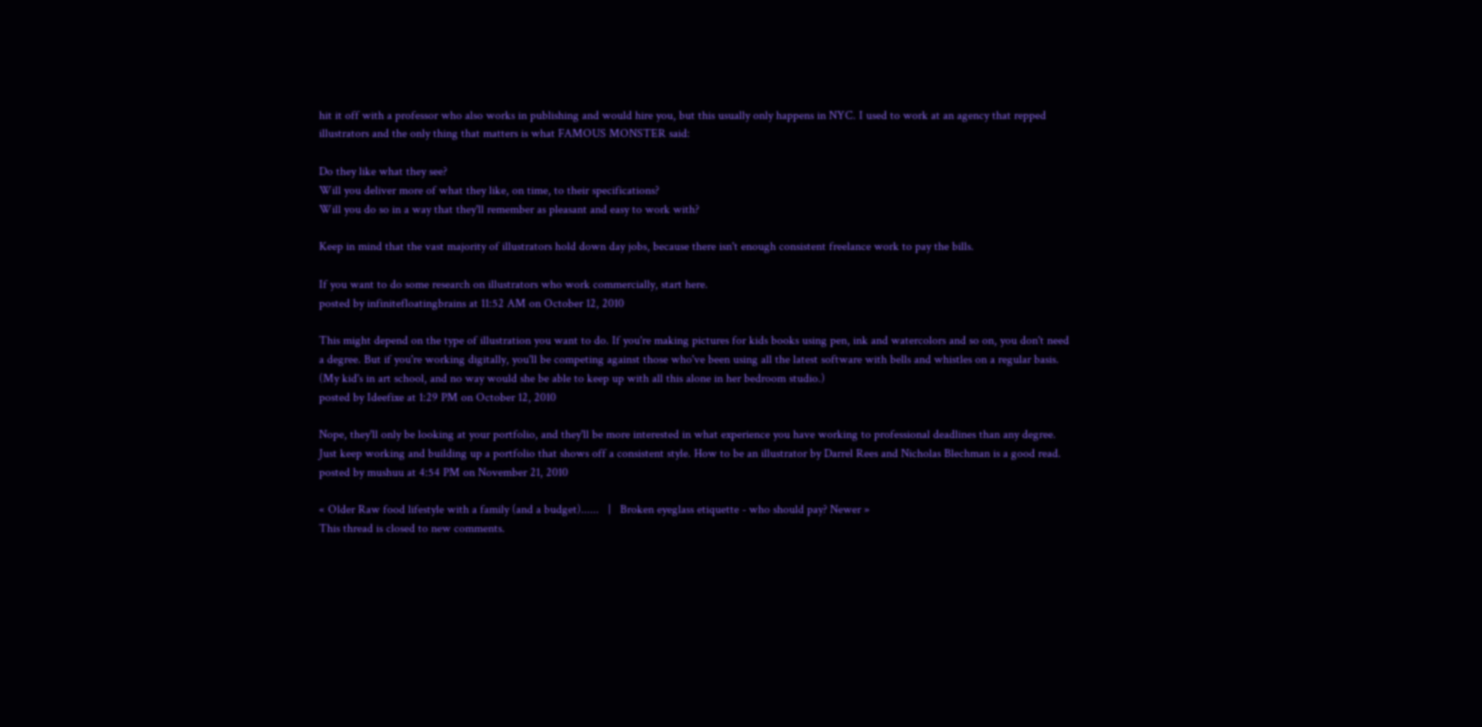hit it off with a professor who also works in publishing and would hire you, but this usually only happens in NYC. I used to work at an agency that repped illustrators and the only thing that matters is what FAMOUS MONSTER said:

Do they like what they see?
Will you deliver more of what they like, on time, to their specifications?
Will you do so in a way that they'll remember as pleasant and easy to work with?

Keep in mind that the vast majority of illustrators hold down day jobs, because there isn't enough consistent freelance work to pay the bills.

If you want to do some research on illustrators who work commercially, start here.
posted by infinitefloatingbrains at 11:52 AM on October 12, 2010

This might depend on the type of illustration you want to do. If you're making pictures for kids books using pen, ink and watercolors and so on, you don't need a degree. But if you're working digitally, you'll be competing against those who've been using all the latest software with bells and whistles on a regular basis. (My kid's in art school, and no way would she be able to keep up with all this alone in her bedroom studio.)
posted by Ideefixe at 1:29 PM on October 12, 2010

Nope, they'll only be looking at your portfolio, and they'll be more interested in what experience you have working to professional deadlines than any degree. Just keep working and building up a portfolio that shows off a consistent style. How to be an illustrator by Darrel Rees and Nicholas Blechman is a good read.
posted by mushuu at 4:54 PM on November 21, 2010

« Older Raw food lifestyle with a family (and a budget)......   |   Broken eyeglass etiquette - who should pay? Newer »
This thread is closed to new comments.